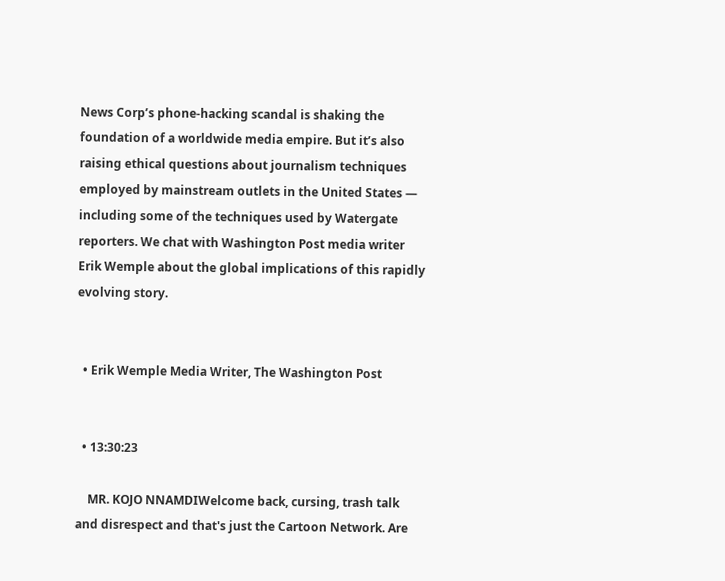News Corp’s phone-hacking scandal is shaking the foundation of a worldwide media empire. But it’s also raising ethical questions about journalism techniques employed by mainstream outlets in the United States — including some of the techniques used by Watergate reporters. We chat with Washington Post media writer Erik Wemple about the global implications of this rapidly evolving story.


  • Erik Wemple Media Writer, The Washington Post


  • 13:30:23

    MR. KOJO NNAMDIWelcome back, cursing, trash talk and disrespect and that's just the Cartoon Network. Are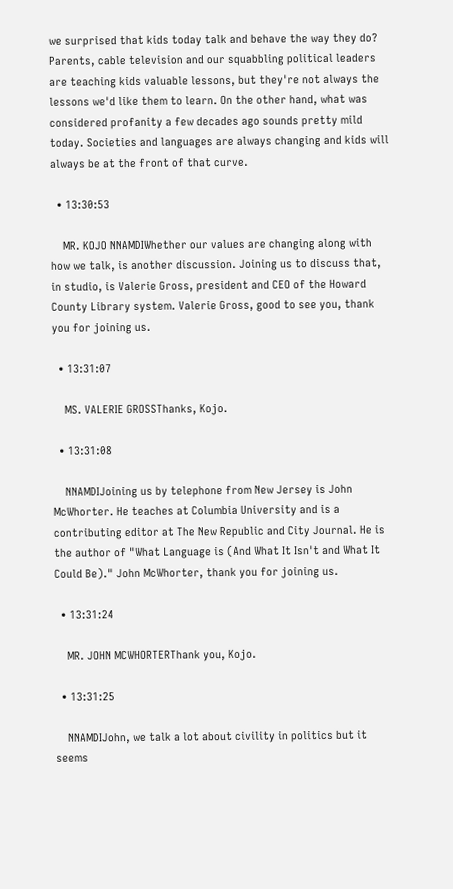we surprised that kids today talk and behave the way they do? Parents, cable television and our squabbling political leaders are teaching kids valuable lessons, but they're not always the lessons we'd like them to learn. On the other hand, what was considered profanity a few decades ago sounds pretty mild today. Societies and languages are always changing and kids will always be at the front of that curve.

  • 13:30:53

    MR. KOJO NNAMDIWhether our values are changing along with how we talk, is another discussion. Joining us to discuss that, in studio, is Valerie Gross, president and CEO of the Howard County Library system. Valerie Gross, good to see you, thank you for joining us.

  • 13:31:07

    MS. VALERIE GROSSThanks, Kojo.

  • 13:31:08

    NNAMDIJoining us by telephone from New Jersey is John McWhorter. He teaches at Columbia University and is a contributing editor at The New Republic and City Journal. He is the author of "What Language is (And What It Isn't and What It Could Be)." John McWhorter, thank you for joining us.

  • 13:31:24

    MR. JOHN MCWHORTERThank you, Kojo.

  • 13:31:25

    NNAMDIJohn, we talk a lot about civility in politics but it seems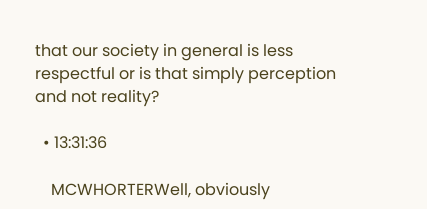that our society in general is less respectful or is that simply perception and not reality?

  • 13:31:36

    MCWHORTERWell, obviously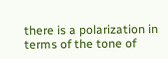there is a polarization in terms of the tone of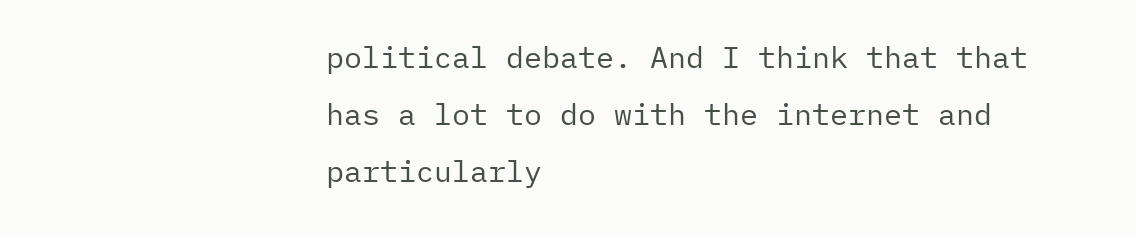political debate. And I think that that has a lot to do with the internet and particularly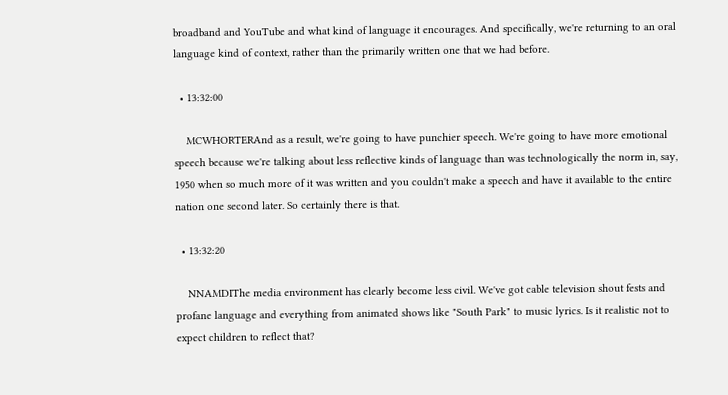broadband and YouTube and what kind of language it encourages. And specifically, we're returning to an oral language kind of context, rather than the primarily written one that we had before.

  • 13:32:00

    MCWHORTERAnd as a result, we're going to have punchier speech. We're going to have more emotional speech because we're talking about less reflective kinds of language than was technologically the norm in, say, 1950 when so much more of it was written and you couldn't make a speech and have it available to the entire nation one second later. So certainly there is that.

  • 13:32:20

    NNAMDIThe media environment has clearly become less civil. We've got cable television shout fests and profane language and everything from animated shows like "South Park" to music lyrics. Is it realistic not to expect children to reflect that?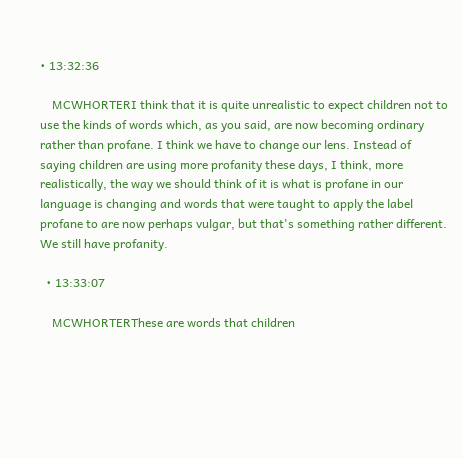• 13:32:36

    MCWHORTERI think that it is quite unrealistic to expect children not to use the kinds of words which, as you said, are now becoming ordinary rather than profane. I think we have to change our lens. Instead of saying children are using more profanity these days, I think, more realistically, the way we should think of it is what is profane in our language is changing and words that were taught to apply the label profane to are now perhaps vulgar, but that's something rather different. We still have profanity.

  • 13:33:07

    MCWHORTERThese are words that children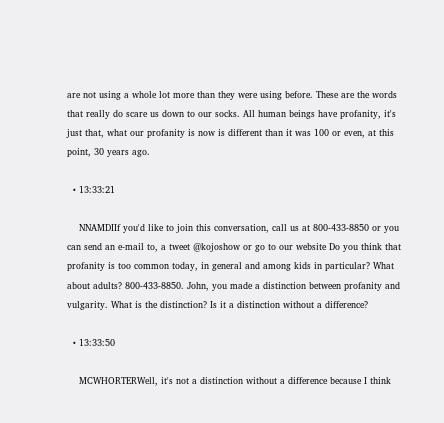are not using a whole lot more than they were using before. These are the words that really do scare us down to our socks. All human beings have profanity, it's just that, what our profanity is now is different than it was 100 or even, at this point, 30 years ago.

  • 13:33:21

    NNAMDIIf you'd like to join this conversation, call us at 800-433-8850 or you can send an e-mail to, a tweet @kojoshow or go to our website Do you think that profanity is too common today, in general and among kids in particular? What about adults? 800-433-8850. John, you made a distinction between profanity and vulgarity. What is the distinction? Is it a distinction without a difference?

  • 13:33:50

    MCWHORTERWell, it's not a distinction without a difference because I think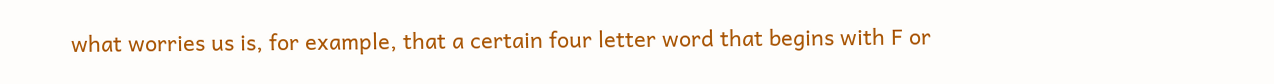what worries us is, for example, that a certain four letter word that begins with F or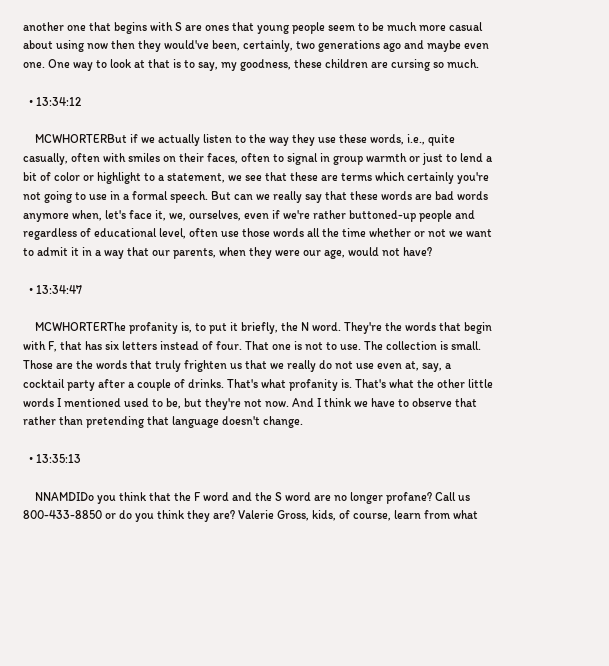another one that begins with S are ones that young people seem to be much more casual about using now then they would've been, certainly, two generations ago and maybe even one. One way to look at that is to say, my goodness, these children are cursing so much.

  • 13:34:12

    MCWHORTERBut if we actually listen to the way they use these words, i.e., quite casually, often with smiles on their faces, often to signal in group warmth or just to lend a bit of color or highlight to a statement, we see that these are terms which certainly you're not going to use in a formal speech. But can we really say that these words are bad words anymore when, let's face it, we, ourselves, even if we're rather buttoned-up people and regardless of educational level, often use those words all the time whether or not we want to admit it in a way that our parents, when they were our age, would not have?

  • 13:34:47

    MCWHORTERThe profanity is, to put it briefly, the N word. They're the words that begin with F, that has six letters instead of four. That one is not to use. The collection is small. Those are the words that truly frighten us that we really do not use even at, say, a cocktail party after a couple of drinks. That's what profanity is. That's what the other little words I mentioned used to be, but they're not now. And I think we have to observe that rather than pretending that language doesn't change.

  • 13:35:13

    NNAMDIDo you think that the F word and the S word are no longer profane? Call us 800-433-8850 or do you think they are? Valerie Gross, kids, of course, learn from what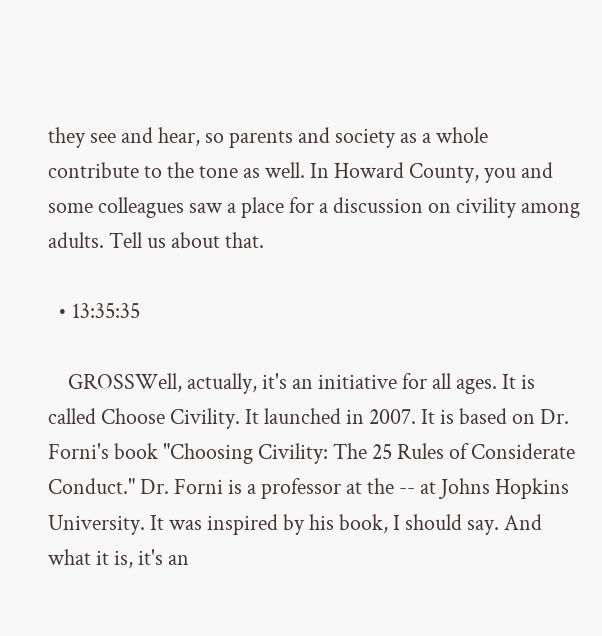they see and hear, so parents and society as a whole contribute to the tone as well. In Howard County, you and some colleagues saw a place for a discussion on civility among adults. Tell us about that.

  • 13:35:35

    GROSSWell, actually, it's an initiative for all ages. It is called Choose Civility. It launched in 2007. It is based on Dr. Forni's book "Choosing Civility: The 25 Rules of Considerate Conduct." Dr. Forni is a professor at the -- at Johns Hopkins University. It was inspired by his book, I should say. And what it is, it's an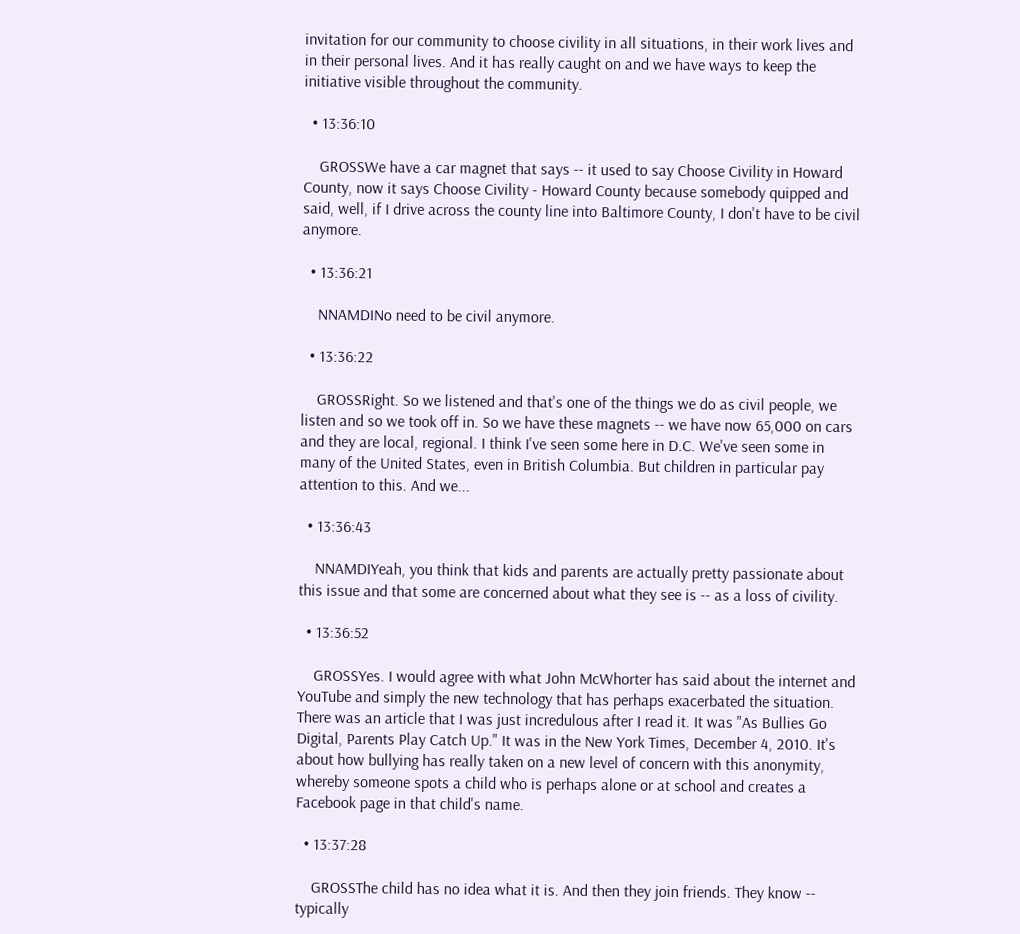invitation for our community to choose civility in all situations, in their work lives and in their personal lives. And it has really caught on and we have ways to keep the initiative visible throughout the community.

  • 13:36:10

    GROSSWe have a car magnet that says -- it used to say Choose Civility in Howard County, now it says Choose Civility - Howard County because somebody quipped and said, well, if I drive across the county line into Baltimore County, I don't have to be civil anymore.

  • 13:36:21

    NNAMDINo need to be civil anymore.

  • 13:36:22

    GROSSRight. So we listened and that's one of the things we do as civil people, we listen and so we took off in. So we have these magnets -- we have now 65,000 on cars and they are local, regional. I think I've seen some here in D.C. We've seen some in many of the United States, even in British Columbia. But children in particular pay attention to this. And we...

  • 13:36:43

    NNAMDIYeah, you think that kids and parents are actually pretty passionate about this issue and that some are concerned about what they see is -- as a loss of civility.

  • 13:36:52

    GROSSYes. I would agree with what John McWhorter has said about the internet and YouTube and simply the new technology that has perhaps exacerbated the situation. There was an article that I was just incredulous after I read it. It was "As Bullies Go Digital, Parents Play Catch Up." It was in the New York Times, December 4, 2010. It's about how bullying has really taken on a new level of concern with this anonymity, whereby someone spots a child who is perhaps alone or at school and creates a Facebook page in that child's name.

  • 13:37:28

    GROSSThe child has no idea what it is. And then they join friends. They know -- typically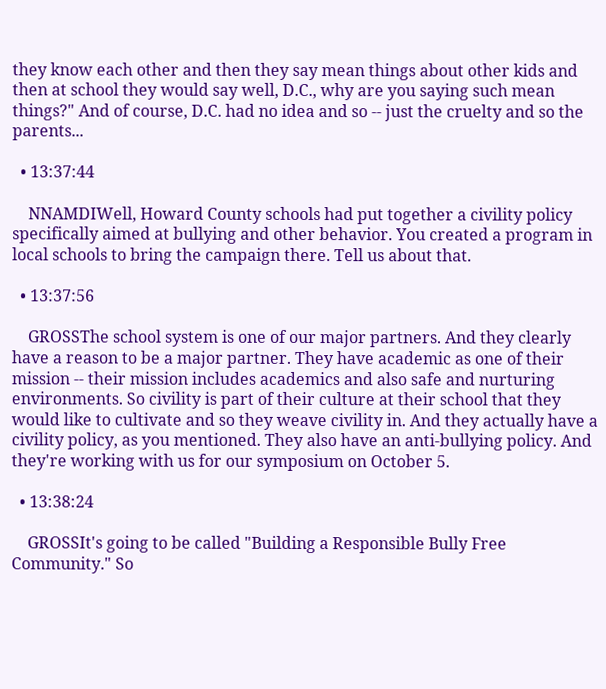they know each other and then they say mean things about other kids and then at school they would say well, D.C., why are you saying such mean things?" And of course, D.C. had no idea and so -- just the cruelty and so the parents...

  • 13:37:44

    NNAMDIWell, Howard County schools had put together a civility policy specifically aimed at bullying and other behavior. You created a program in local schools to bring the campaign there. Tell us about that.

  • 13:37:56

    GROSSThe school system is one of our major partners. And they clearly have a reason to be a major partner. They have academic as one of their mission -- their mission includes academics and also safe and nurturing environments. So civility is part of their culture at their school that they would like to cultivate and so they weave civility in. And they actually have a civility policy, as you mentioned. They also have an anti-bullying policy. And they're working with us for our symposium on October 5.

  • 13:38:24

    GROSSIt's going to be called "Building a Responsible Bully Free Community." So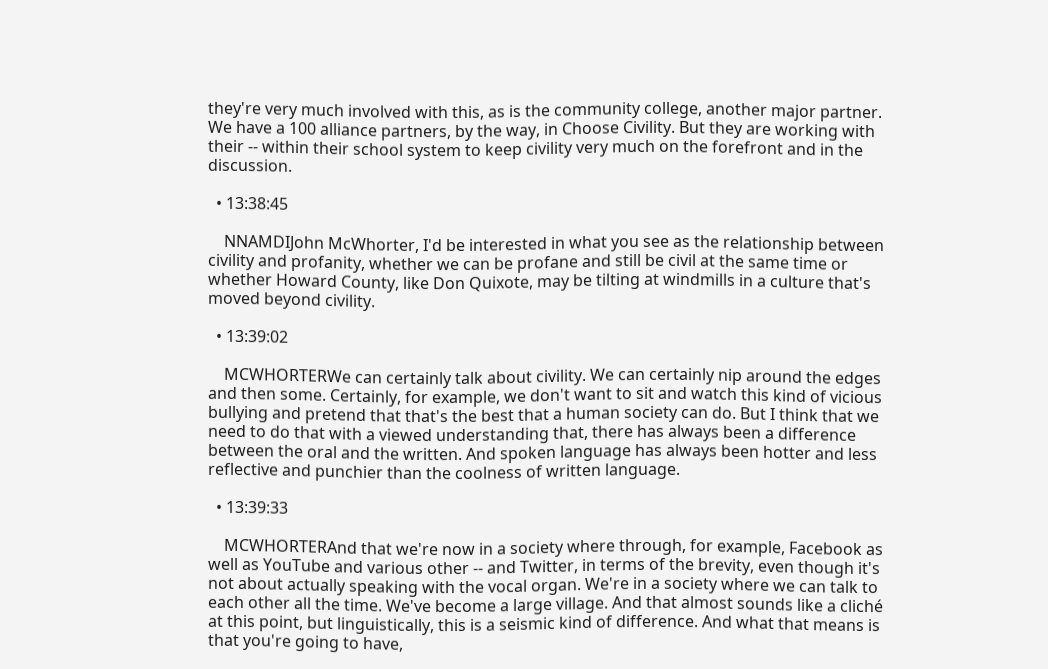they're very much involved with this, as is the community college, another major partner. We have a 100 alliance partners, by the way, in Choose Civility. But they are working with their -- within their school system to keep civility very much on the forefront and in the discussion.

  • 13:38:45

    NNAMDIJohn McWhorter, I'd be interested in what you see as the relationship between civility and profanity, whether we can be profane and still be civil at the same time or whether Howard County, like Don Quixote, may be tilting at windmills in a culture that's moved beyond civility.

  • 13:39:02

    MCWHORTERWe can certainly talk about civility. We can certainly nip around the edges and then some. Certainly, for example, we don't want to sit and watch this kind of vicious bullying and pretend that that's the best that a human society can do. But I think that we need to do that with a viewed understanding that, there has always been a difference between the oral and the written. And spoken language has always been hotter and less reflective and punchier than the coolness of written language.

  • 13:39:33

    MCWHORTERAnd that we're now in a society where through, for example, Facebook as well as YouTube and various other -- and Twitter, in terms of the brevity, even though it's not about actually speaking with the vocal organ. We're in a society where we can talk to each other all the time. We've become a large village. And that almost sounds like a cliché at this point, but linguistically, this is a seismic kind of difference. And what that means is that you're going to have,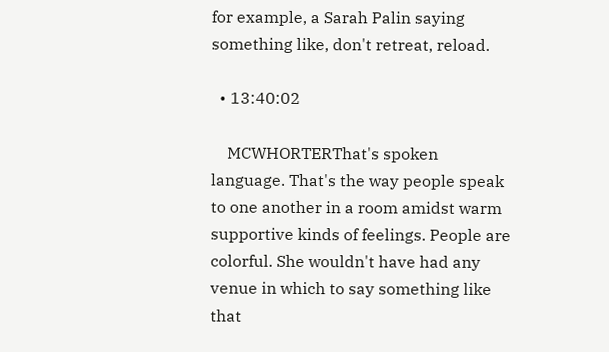for example, a Sarah Palin saying something like, don't retreat, reload.

  • 13:40:02

    MCWHORTERThat's spoken language. That's the way people speak to one another in a room amidst warm supportive kinds of feelings. People are colorful. She wouldn't have had any venue in which to say something like that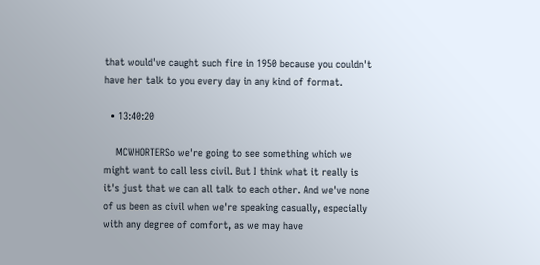that would've caught such fire in 1950 because you couldn't have her talk to you every day in any kind of format.

  • 13:40:20

    MCWHORTERSo we're going to see something which we might want to call less civil. But I think what it really is it's just that we can all talk to each other. And we've none of us been as civil when we're speaking casually, especially with any degree of comfort, as we may have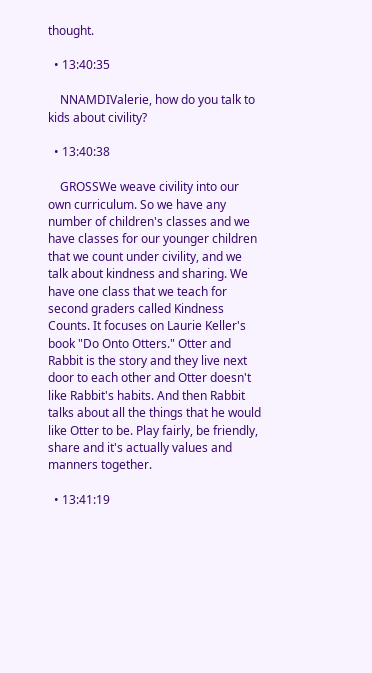thought.

  • 13:40:35

    NNAMDIValerie, how do you talk to kids about civility?

  • 13:40:38

    GROSSWe weave civility into our own curriculum. So we have any number of children's classes and we have classes for our younger children that we count under civility, and we talk about kindness and sharing. We have one class that we teach for second graders called Kindness Counts. It focuses on Laurie Keller's book "Do Onto Otters." Otter and Rabbit is the story and they live next door to each other and Otter doesn't like Rabbit's habits. And then Rabbit talks about all the things that he would like Otter to be. Play fairly, be friendly, share and it's actually values and manners together.

  • 13:41:19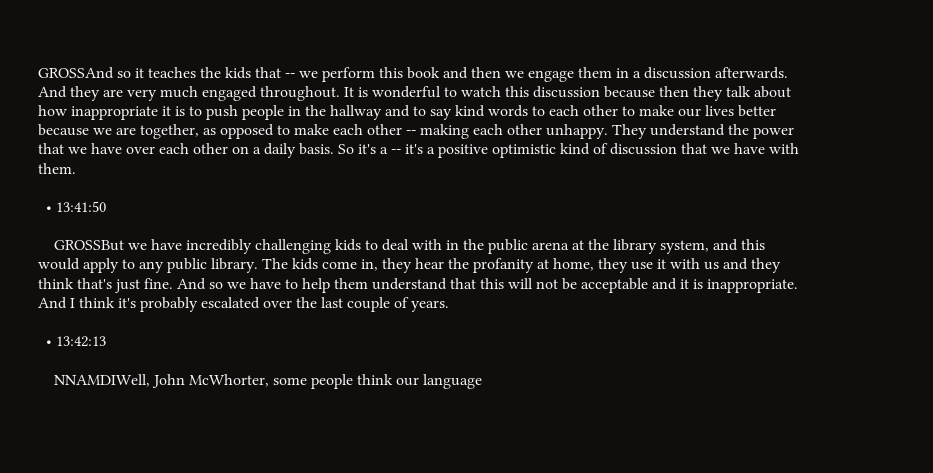GROSSAnd so it teaches the kids that -- we perform this book and then we engage them in a discussion afterwards. And they are very much engaged throughout. It is wonderful to watch this discussion because then they talk about how inappropriate it is to push people in the hallway and to say kind words to each other to make our lives better because we are together, as opposed to make each other -- making each other unhappy. They understand the power that we have over each other on a daily basis. So it's a -- it's a positive optimistic kind of discussion that we have with them.

  • 13:41:50

    GROSSBut we have incredibly challenging kids to deal with in the public arena at the library system, and this would apply to any public library. The kids come in, they hear the profanity at home, they use it with us and they think that's just fine. And so we have to help them understand that this will not be acceptable and it is inappropriate. And I think it's probably escalated over the last couple of years.

  • 13:42:13

    NNAMDIWell, John McWhorter, some people think our language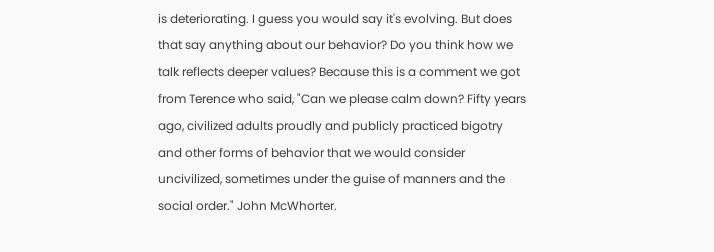is deteriorating. I guess you would say it's evolving. But does that say anything about our behavior? Do you think how we talk reflects deeper values? Because this is a comment we got from Terence who said, "Can we please calm down? Fifty years ago, civilized adults proudly and publicly practiced bigotry and other forms of behavior that we would consider uncivilized, sometimes under the guise of manners and the social order." John McWhorter.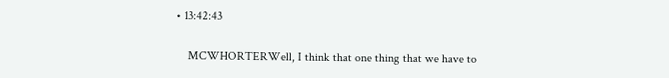• 13:42:43

    MCWHORTERWell, I think that one thing that we have to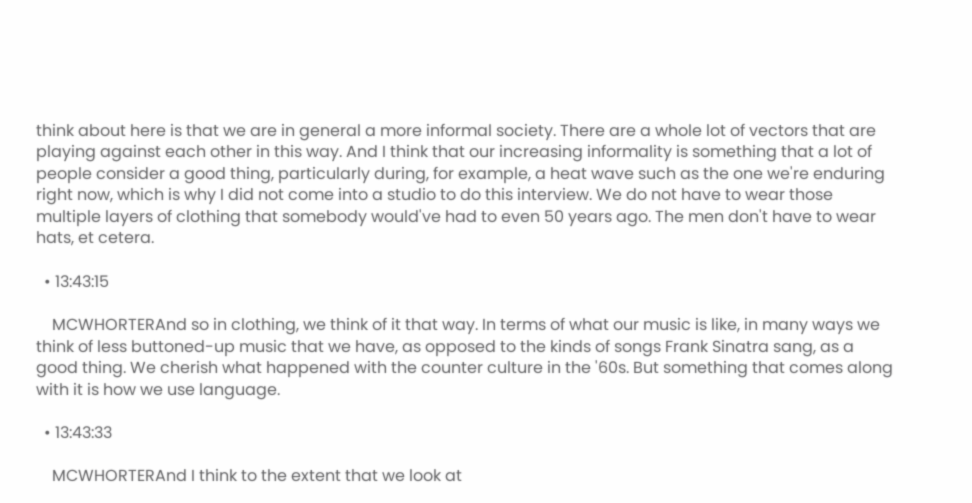think about here is that we are in general a more informal society. There are a whole lot of vectors that are playing against each other in this way. And I think that our increasing informality is something that a lot of people consider a good thing, particularly during, for example, a heat wave such as the one we're enduring right now, which is why I did not come into a studio to do this interview. We do not have to wear those multiple layers of clothing that somebody would've had to even 50 years ago. The men don't have to wear hats, et cetera.

  • 13:43:15

    MCWHORTERAnd so in clothing, we think of it that way. In terms of what our music is like, in many ways we think of less buttoned-up music that we have, as opposed to the kinds of songs Frank Sinatra sang, as a good thing. We cherish what happened with the counter culture in the '60s. But something that comes along with it is how we use language.

  • 13:43:33

    MCWHORTERAnd I think to the extent that we look at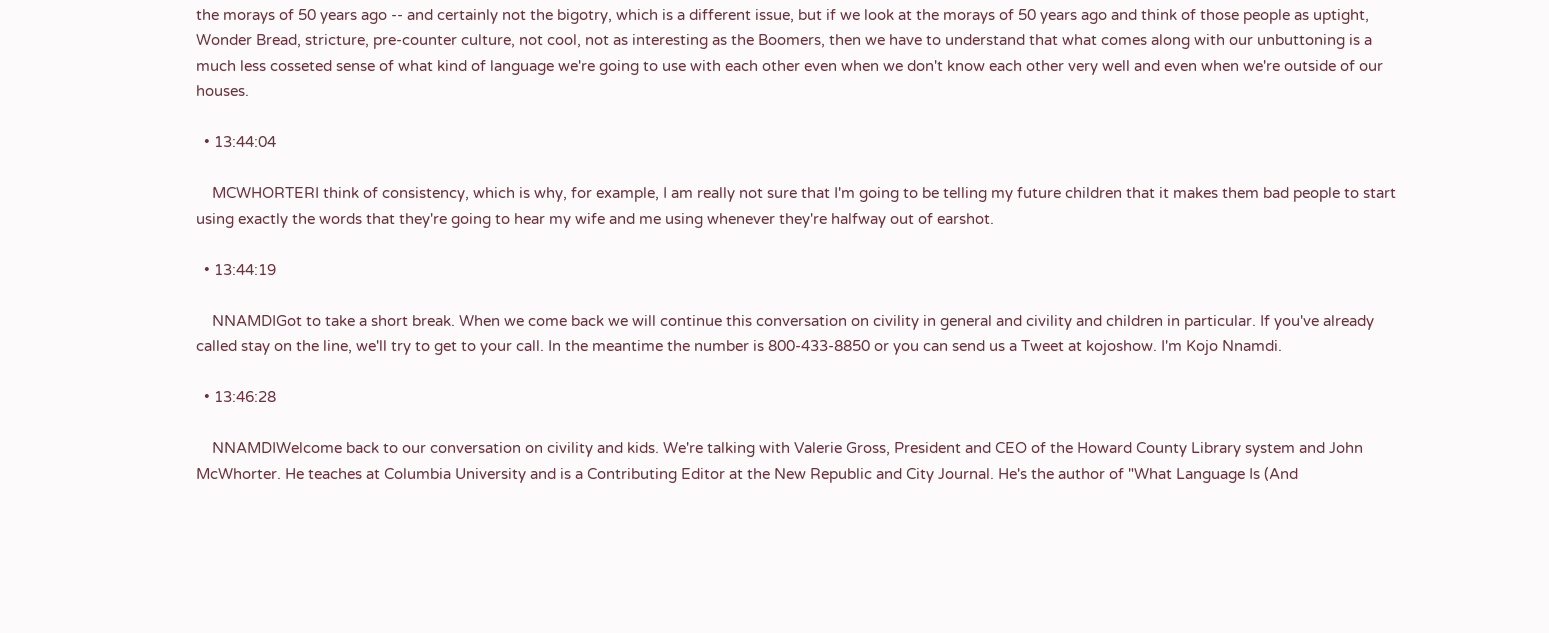the morays of 50 years ago -- and certainly not the bigotry, which is a different issue, but if we look at the morays of 50 years ago and think of those people as uptight, Wonder Bread, stricture, pre-counter culture, not cool, not as interesting as the Boomers, then we have to understand that what comes along with our unbuttoning is a much less cosseted sense of what kind of language we're going to use with each other even when we don't know each other very well and even when we're outside of our houses.

  • 13:44:04

    MCWHORTERI think of consistency, which is why, for example, I am really not sure that I'm going to be telling my future children that it makes them bad people to start using exactly the words that they're going to hear my wife and me using whenever they're halfway out of earshot.

  • 13:44:19

    NNAMDIGot to take a short break. When we come back we will continue this conversation on civility in general and civility and children in particular. If you've already called stay on the line, we'll try to get to your call. In the meantime the number is 800-433-8850 or you can send us a Tweet at kojoshow. I'm Kojo Nnamdi.

  • 13:46:28

    NNAMDIWelcome back to our conversation on civility and kids. We're talking with Valerie Gross, President and CEO of the Howard County Library system and John McWhorter. He teaches at Columbia University and is a Contributing Editor at the New Republic and City Journal. He's the author of "What Language Is (And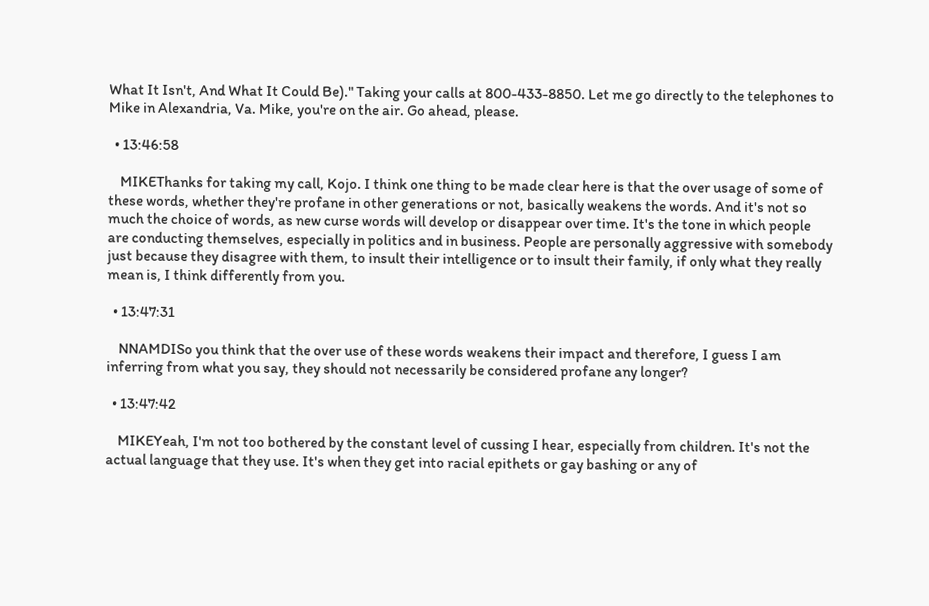What It Isn't, And What It Could Be)." Taking your calls at 800-433-8850. Let me go directly to the telephones to Mike in Alexandria, Va. Mike, you're on the air. Go ahead, please.

  • 13:46:58

    MIKEThanks for taking my call, Kojo. I think one thing to be made clear here is that the over usage of some of these words, whether they're profane in other generations or not, basically weakens the words. And it's not so much the choice of words, as new curse words will develop or disappear over time. It's the tone in which people are conducting themselves, especially in politics and in business. People are personally aggressive with somebody just because they disagree with them, to insult their intelligence or to insult their family, if only what they really mean is, I think differently from you.

  • 13:47:31

    NNAMDISo you think that the over use of these words weakens their impact and therefore, I guess I am inferring from what you say, they should not necessarily be considered profane any longer?

  • 13:47:42

    MIKEYeah, I'm not too bothered by the constant level of cussing I hear, especially from children. It's not the actual language that they use. It's when they get into racial epithets or gay bashing or any of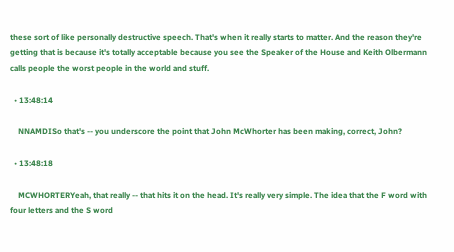these sort of like personally destructive speech. That's when it really starts to matter. And the reason they're getting that is because it's totally acceptable because you see the Speaker of the House and Keith Olbermann calls people the worst people in the world and stuff.

  • 13:48:14

    NNAMDISo that's -- you underscore the point that John McWhorter has been making, correct, John?

  • 13:48:18

    MCWHORTERYeah, that really -- that hits it on the head. It's really very simple. The idea that the F word with four letters and the S word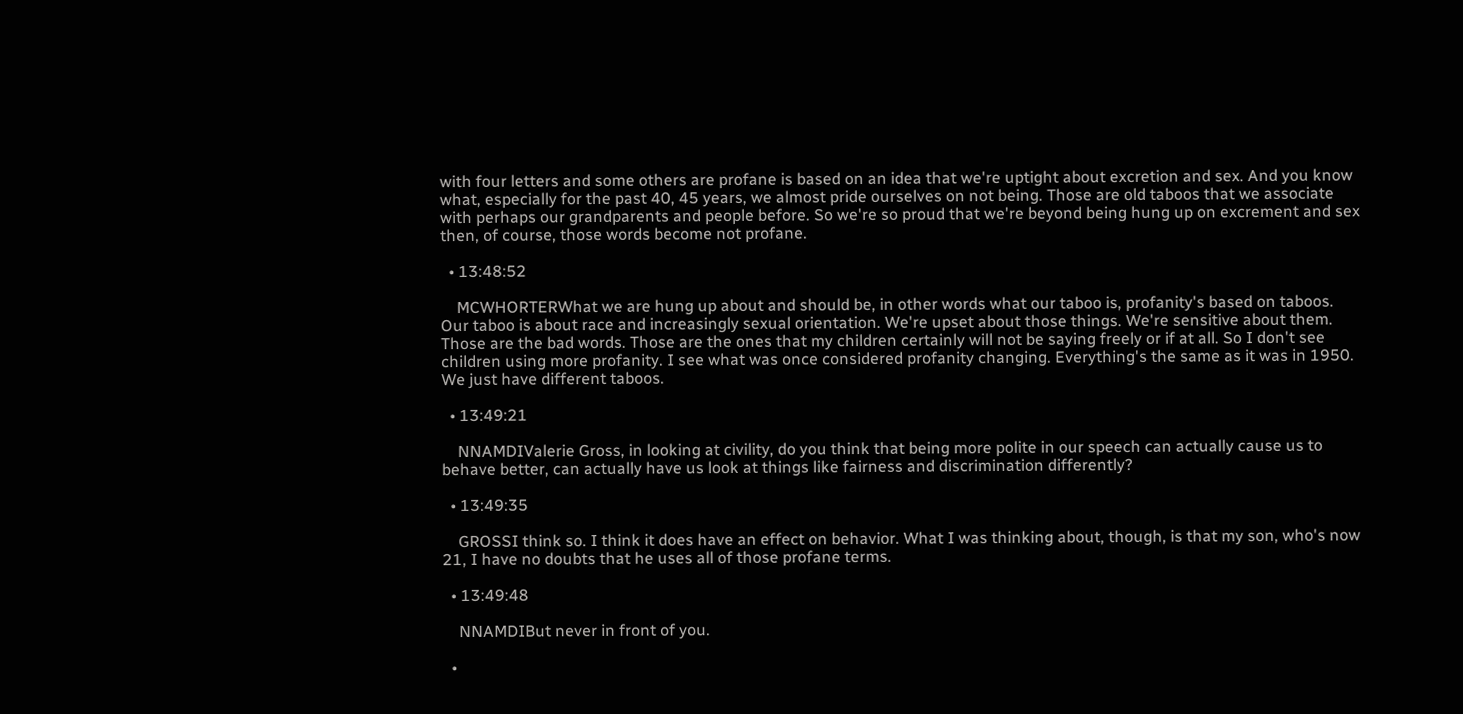with four letters and some others are profane is based on an idea that we're uptight about excretion and sex. And you know what, especially for the past 40, 45 years, we almost pride ourselves on not being. Those are old taboos that we associate with perhaps our grandparents and people before. So we're so proud that we're beyond being hung up on excrement and sex then, of course, those words become not profane.

  • 13:48:52

    MCWHORTERWhat we are hung up about and should be, in other words what our taboo is, profanity's based on taboos. Our taboo is about race and increasingly sexual orientation. We're upset about those things. We're sensitive about them. Those are the bad words. Those are the ones that my children certainly will not be saying freely or if at all. So I don't see children using more profanity. I see what was once considered profanity changing. Everything's the same as it was in 1950. We just have different taboos.

  • 13:49:21

    NNAMDIValerie Gross, in looking at civility, do you think that being more polite in our speech can actually cause us to behave better, can actually have us look at things like fairness and discrimination differently?

  • 13:49:35

    GROSSI think so. I think it does have an effect on behavior. What I was thinking about, though, is that my son, who's now 21, I have no doubts that he uses all of those profane terms.

  • 13:49:48

    NNAMDIBut never in front of you.

  •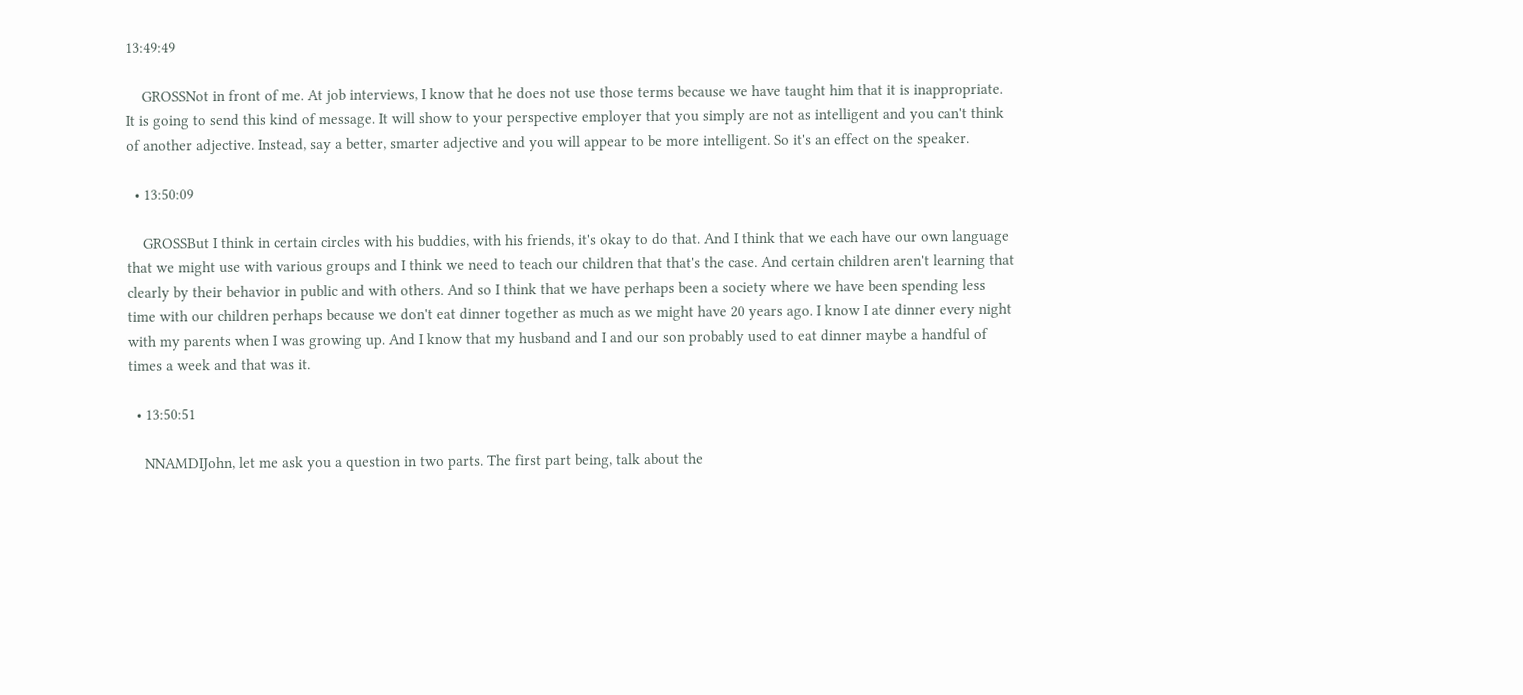13:49:49

    GROSSNot in front of me. At job interviews, I know that he does not use those terms because we have taught him that it is inappropriate. It is going to send this kind of message. It will show to your perspective employer that you simply are not as intelligent and you can't think of another adjective. Instead, say a better, smarter adjective and you will appear to be more intelligent. So it's an effect on the speaker.

  • 13:50:09

    GROSSBut I think in certain circles with his buddies, with his friends, it's okay to do that. And I think that we each have our own language that we might use with various groups and I think we need to teach our children that that's the case. And certain children aren't learning that clearly by their behavior in public and with others. And so I think that we have perhaps been a society where we have been spending less time with our children perhaps because we don't eat dinner together as much as we might have 20 years ago. I know I ate dinner every night with my parents when I was growing up. And I know that my husband and I and our son probably used to eat dinner maybe a handful of times a week and that was it.

  • 13:50:51

    NNAMDIJohn, let me ask you a question in two parts. The first part being, talk about the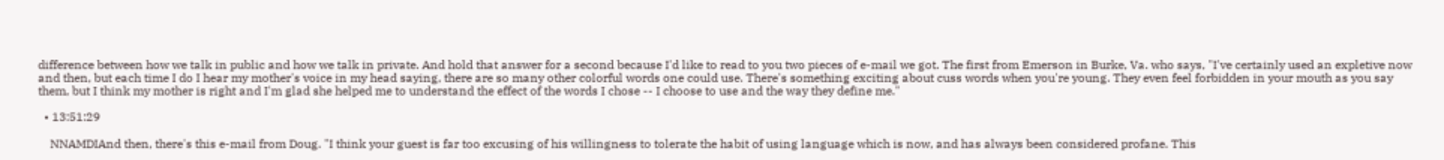difference between how we talk in public and how we talk in private. And hold that answer for a second because I'd like to read to you two pieces of e-mail we got. The first from Emerson in Burke, Va. who says, "I've certainly used an expletive now and then, but each time I do I hear my mother's voice in my head saying, there are so many other colorful words one could use. There's something exciting about cuss words when you're young. They even feel forbidden in your mouth as you say them, but I think my mother is right and I'm glad she helped me to understand the effect of the words I chose -- I choose to use and the way they define me."

  • 13:51:29

    NNAMDIAnd then, there's this e-mail from Doug. "I think your guest is far too excusing of his willingness to tolerate the habit of using language which is now, and has always been considered profane. This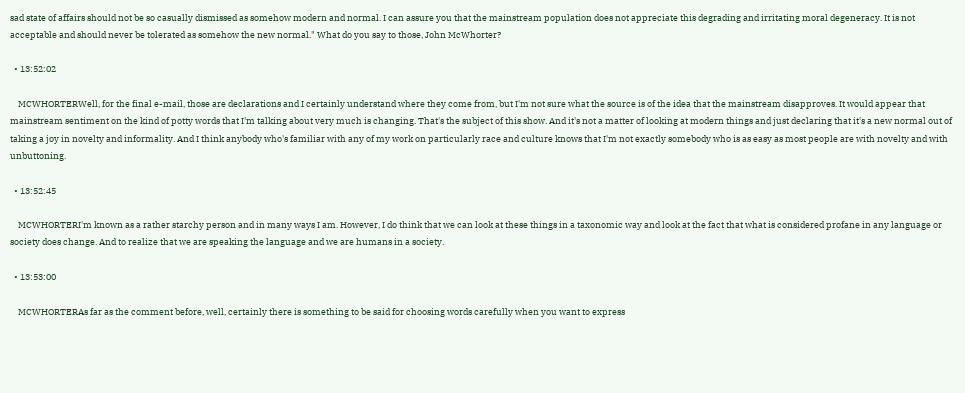sad state of affairs should not be so casually dismissed as somehow modern and normal. I can assure you that the mainstream population does not appreciate this degrading and irritating moral degeneracy. It is not acceptable and should never be tolerated as somehow the new normal." What do you say to those, John McWhorter?

  • 13:52:02

    MCWHORTERWell, for the final e-mail, those are declarations and I certainly understand where they come from, but I'm not sure what the source is of the idea that the mainstream disapproves. It would appear that mainstream sentiment on the kind of potty words that I'm talking about very much is changing. That's the subject of this show. And it's not a matter of looking at modern things and just declaring that it's a new normal out of taking a joy in novelty and informality. And I think anybody who's familiar with any of my work on particularly race and culture knows that I'm not exactly somebody who is as easy as most people are with novelty and with unbuttoning.

  • 13:52:45

    MCWHORTERI'm known as a rather starchy person and in many ways I am. However, I do think that we can look at these things in a taxonomic way and look at the fact that what is considered profane in any language or society does change. And to realize that we are speaking the language and we are humans in a society.

  • 13:53:00

    MCWHORTERAs far as the comment before, well, certainly there is something to be said for choosing words carefully when you want to express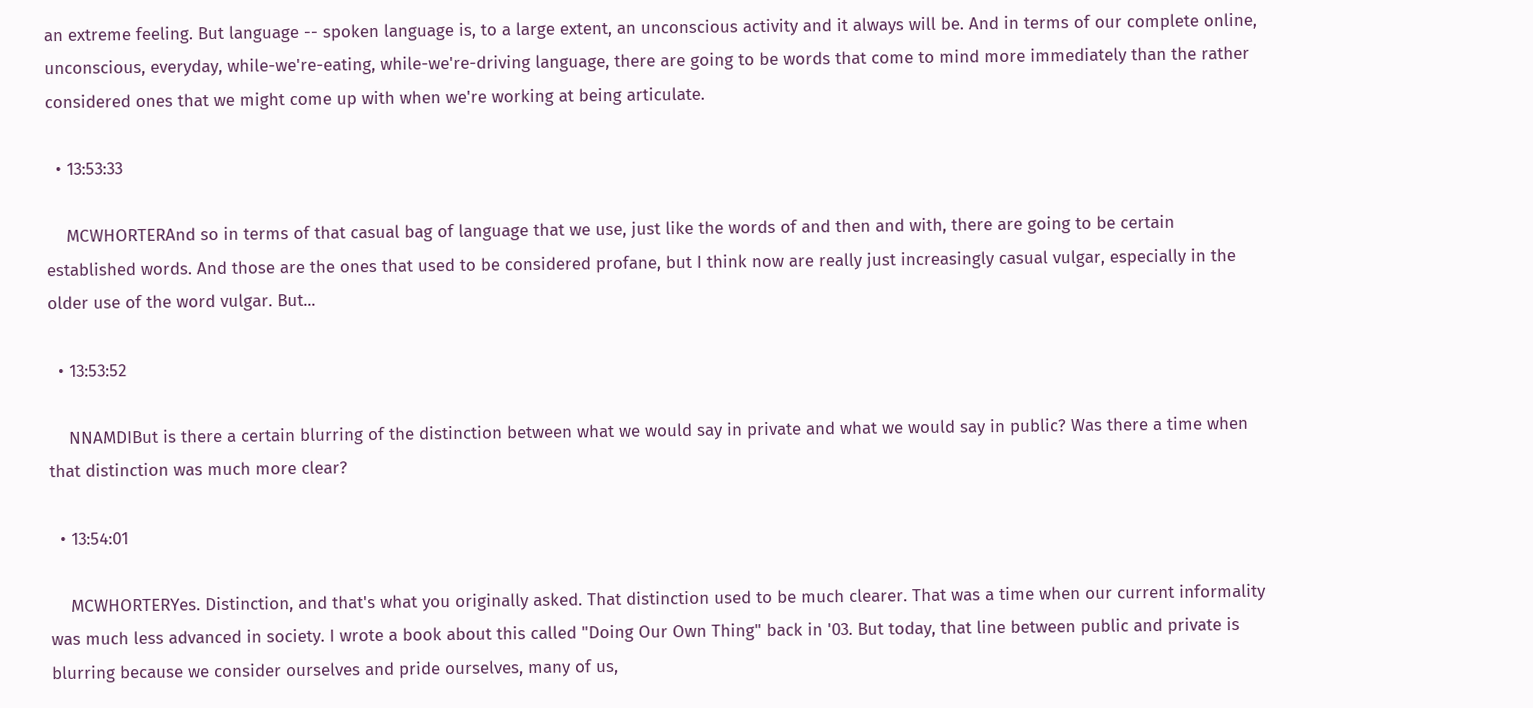an extreme feeling. But language -- spoken language is, to a large extent, an unconscious activity and it always will be. And in terms of our complete online, unconscious, everyday, while-we're-eating, while-we're-driving language, there are going to be words that come to mind more immediately than the rather considered ones that we might come up with when we're working at being articulate.

  • 13:53:33

    MCWHORTERAnd so in terms of that casual bag of language that we use, just like the words of and then and with, there are going to be certain established words. And those are the ones that used to be considered profane, but I think now are really just increasingly casual vulgar, especially in the older use of the word vulgar. But...

  • 13:53:52

    NNAMDIBut is there a certain blurring of the distinction between what we would say in private and what we would say in public? Was there a time when that distinction was much more clear?

  • 13:54:01

    MCWHORTERYes. Distinction, and that's what you originally asked. That distinction used to be much clearer. That was a time when our current informality was much less advanced in society. I wrote a book about this called "Doing Our Own Thing" back in '03. But today, that line between public and private is blurring because we consider ourselves and pride ourselves, many of us,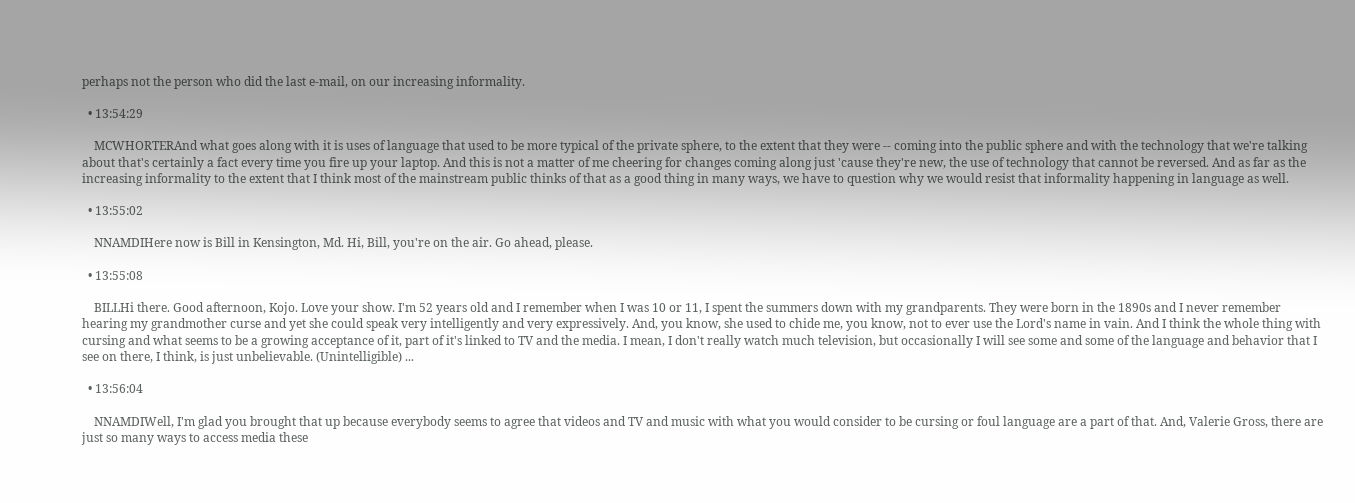perhaps not the person who did the last e-mail, on our increasing informality.

  • 13:54:29

    MCWHORTERAnd what goes along with it is uses of language that used to be more typical of the private sphere, to the extent that they were -- coming into the public sphere and with the technology that we're talking about that's certainly a fact every time you fire up your laptop. And this is not a matter of me cheering for changes coming along just 'cause they're new, the use of technology that cannot be reversed. And as far as the increasing informality to the extent that I think most of the mainstream public thinks of that as a good thing in many ways, we have to question why we would resist that informality happening in language as well.

  • 13:55:02

    NNAMDIHere now is Bill in Kensington, Md. Hi, Bill, you're on the air. Go ahead, please.

  • 13:55:08

    BILLHi there. Good afternoon, Kojo. Love your show. I'm 52 years old and I remember when I was 10 or 11, I spent the summers down with my grandparents. They were born in the 1890s and I never remember hearing my grandmother curse and yet she could speak very intelligently and very expressively. And, you know, she used to chide me, you know, not to ever use the Lord's name in vain. And I think the whole thing with cursing and what seems to be a growing acceptance of it, part of it's linked to TV and the media. I mean, I don't really watch much television, but occasionally I will see some and some of the language and behavior that I see on there, I think, is just unbelievable. (Unintelligible) ...

  • 13:56:04

    NNAMDIWell, I'm glad you brought that up because everybody seems to agree that videos and TV and music with what you would consider to be cursing or foul language are a part of that. And, Valerie Gross, there are just so many ways to access media these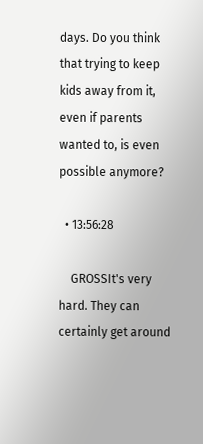days. Do you think that trying to keep kids away from it, even if parents wanted to, is even possible anymore?

  • 13:56:28

    GROSSIt's very hard. They can certainly get around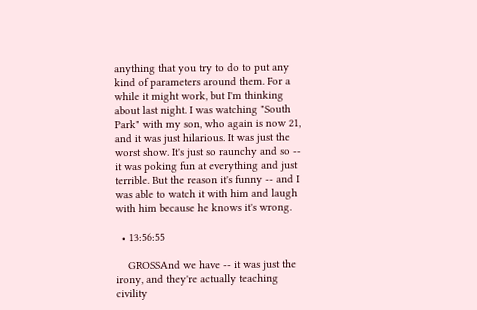anything that you try to do to put any kind of parameters around them. For a while it might work, but I'm thinking about last night. I was watching "South Park" with my son, who again is now 21, and it was just hilarious. It was just the worst show. It's just so raunchy and so -- it was poking fun at everything and just terrible. But the reason it's funny -- and I was able to watch it with him and laugh with him because he knows it's wrong.

  • 13:56:55

    GROSSAnd we have -- it was just the irony, and they're actually teaching civility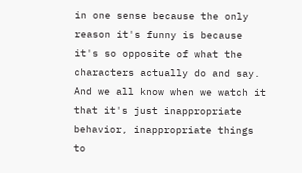in one sense because the only reason it's funny is because it's so opposite of what the characters actually do and say. And we all know when we watch it that it's just inappropriate behavior, inappropriate things to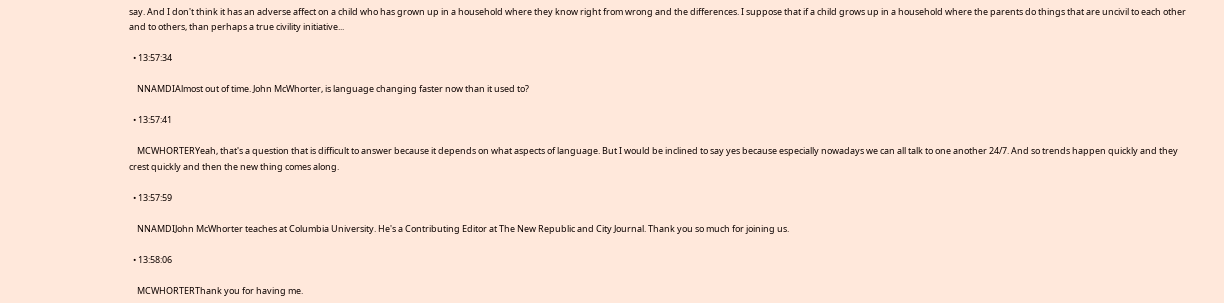say. And I don't think it has an adverse affect on a child who has grown up in a household where they know right from wrong and the differences. I suppose that if a child grows up in a household where the parents do things that are uncivil to each other and to others, than perhaps a true civility initiative...

  • 13:57:34

    NNAMDIAlmost out of time. John McWhorter, is language changing faster now than it used to?

  • 13:57:41

    MCWHORTERYeah, that's a question that is difficult to answer because it depends on what aspects of language. But I would be inclined to say yes because especially nowadays we can all talk to one another 24/7. And so trends happen quickly and they crest quickly and then the new thing comes along.

  • 13:57:59

    NNAMDIJohn McWhorter teaches at Columbia University. He's a Contributing Editor at The New Republic and City Journal. Thank you so much for joining us.

  • 13:58:06

    MCWHORTERThank you for having me.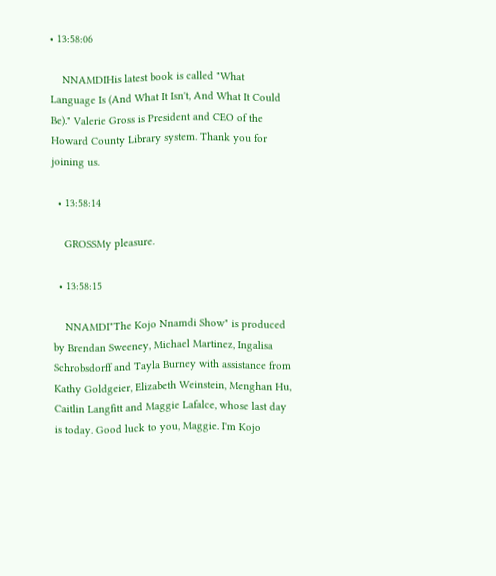• 13:58:06

    NNAMDIHis latest book is called "What Language Is (And What It Isn't, And What It Could Be)." Valerie Gross is President and CEO of the Howard County Library system. Thank you for joining us.

  • 13:58:14

    GROSSMy pleasure.

  • 13:58:15

    NNAMDI"The Kojo Nnamdi Show" is produced by Brendan Sweeney, Michael Martinez, Ingalisa Schrobsdorff and Tayla Burney with assistance from Kathy Goldgeier, Elizabeth Weinstein, Menghan Hu, Caitlin Langfitt and Maggie Lafalce, whose last day is today. Good luck to you, Maggie. I'm Kojo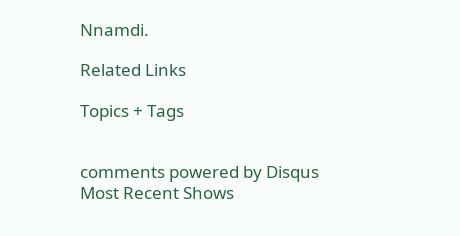Nnamdi.

Related Links

Topics + Tags


comments powered by Disqus
Most Recent Shows